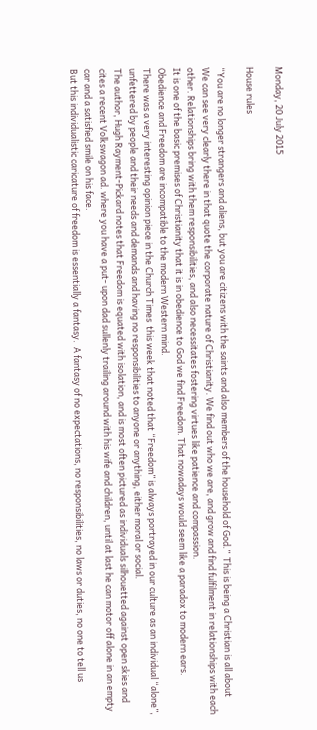Monday, 20 July 2015

House rules

“You are no longer strangers and aliens, but you are citizens with the saints and also members of the household of God.”  This is being a Christian is all about
We can see very clearly there in that quote the corporate nature of Christianity. We find out who we are, and grow and find fulfilment in relationships with each other. Relationships bring with them responsibilities, and also necessitates fostering virtues like patience and compassion.
It is one of the basic premises of Christianity that it is in obedience to God we find Freedom. That nowadays would seem like a paradox to modern ears. Obedience and Freedom are incompatible to the modern Western mind.
There was a very interesting opinion piece in the Church Times  this week that noted that “Freedom” is always portrayed in our culture as an individual “alone”, unfettered by people and their needs and demands and having no responsibilities to anyone or anything, either moral or social.
The author, Hugh Rayment-Pickard notes that Freedom is equated with isolation, and is most often pictured as individuals silhouetted against open skies and cites a recent Volkswagon ad. where you have a put- upon dad sullenly trailing around with his wife and children, until at last he can motor off alone in an empty car and a satisfied smile on his face.
But this individualistic caricature of freedom is essentially a fantasy.  A fantasy of no expectations, no responsibilities, no laws or duties, no one to tell us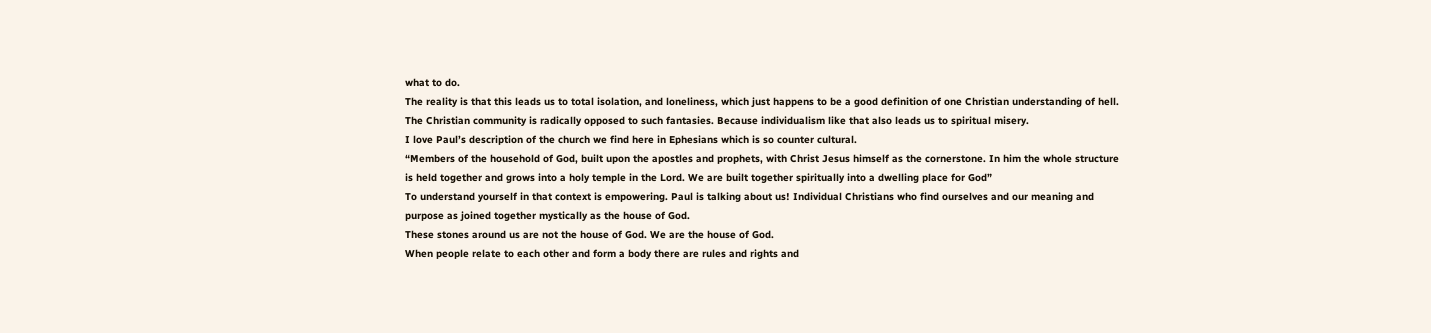what to do.
The reality is that this leads us to total isolation, and loneliness, which just happens to be a good definition of one Christian understanding of hell.
The Christian community is radically opposed to such fantasies. Because individualism like that also leads us to spiritual misery.
I love Paul’s description of the church we find here in Ephesians which is so counter cultural.
“Members of the household of God, built upon the apostles and prophets, with Christ Jesus himself as the cornerstone. In him the whole structure is held together and grows into a holy temple in the Lord. We are built together spiritually into a dwelling place for God”
To understand yourself in that context is empowering. Paul is talking about us! Individual Christians who find ourselves and our meaning and purpose as joined together mystically as the house of God.
These stones around us are not the house of God. We are the house of God.
When people relate to each other and form a body there are rules and rights and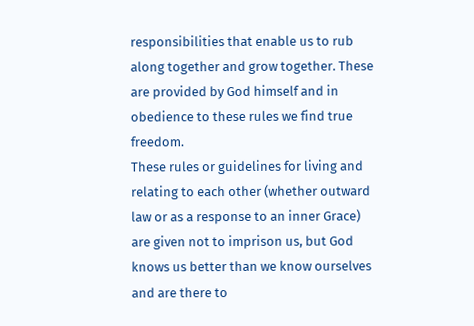responsibilities that enable us to rub along together and grow together. These are provided by God himself and in obedience to these rules we find true freedom.
These rules or guidelines for living and relating to each other (whether outward law or as a response to an inner Grace) are given not to imprison us, but God knows us better than we know ourselves and are there to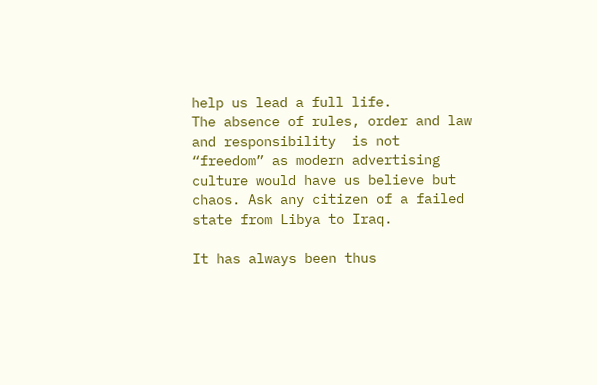help us lead a full life.
The absence of rules, order and law and responsibility  is not “freedom” as modern advertising culture would have us believe but chaos. Ask any citizen of a failed state from Libya to Iraq.

It has always been thus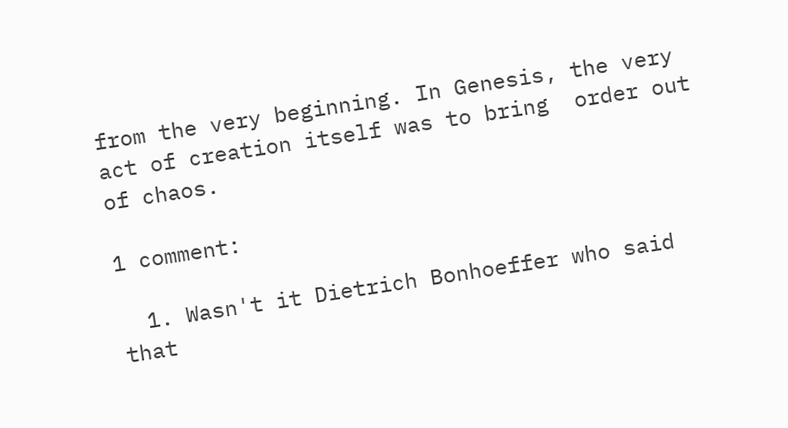from the very beginning. In Genesis, the very act of creation itself was to bring  order out of chaos.

1 comment:

  1. Wasn't it Dietrich Bonhoeffer who said that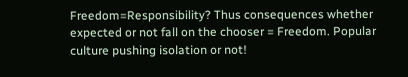Freedom=Responsibility? Thus consequences whether expected or not fall on the chooser = Freedom. Popular culture pushing isolation or not!